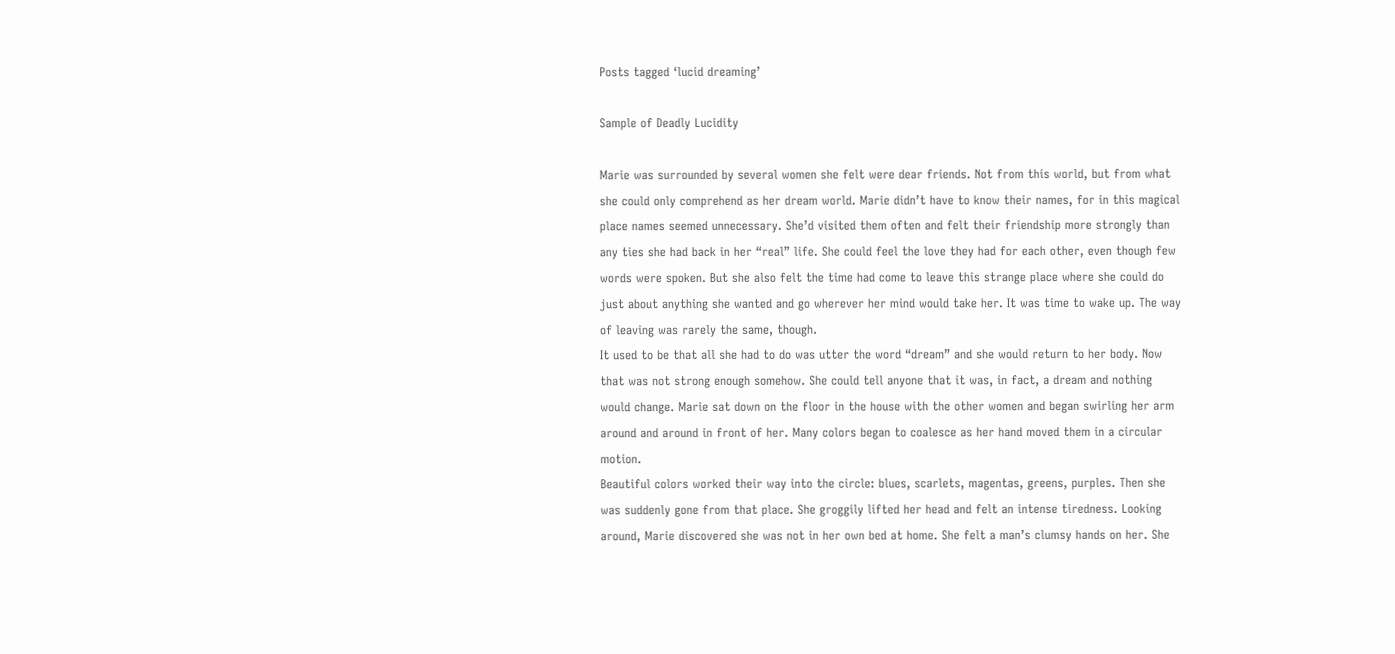Posts tagged ‘lucid dreaming’

Sample of Deadly Lucidity

Marie was surrounded by several women she felt were dear friends. Not from this world, but from what she could only comprehend as her dream world. Marie didn’t have to know their names, for in this magical place names seemed unnecessary. She’d visited them often and felt their friendship more strongly than any ties she had back in her “real” life. She could feel the love they had for each other, even though few words were spoken. But she also felt the time had come to leave this strange place where she could do just about anything she wanted and go wherever her mind would take her. It was time to wake up. The way of leaving was rarely the same, though.
It used to be that all she had to do was utter the word “dream” and she would return to her body. Now that was not strong enough somehow. She could tell anyone that it was, in fact, a dream and nothing would change. Marie sat down on the floor in the house with the other women and began swirling her arm around and around in front of her. Many colors began to coalesce as her hand moved them in a circular motion.
Beautiful colors worked their way into the circle: blues, scarlets, magentas, greens, purples. Then she was suddenly gone from that place. She groggily lifted her head and felt an intense tiredness. Looking around, Marie discovered she was not in her own bed at home. She felt a man’s clumsy hands on her. She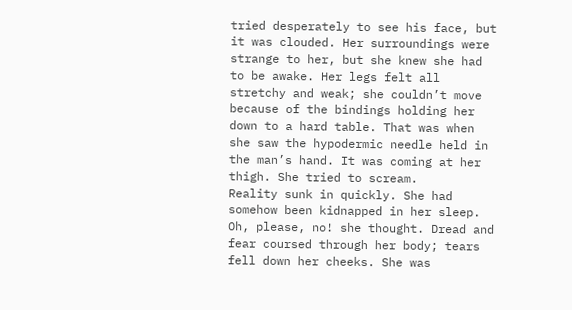tried desperately to see his face, but it was clouded. Her surroundings were strange to her, but she knew she had to be awake. Her legs felt all stretchy and weak; she couldn’t move because of the bindings holding her down to a hard table. That was when she saw the hypodermic needle held in the man’s hand. It was coming at her thigh. She tried to scream.
Reality sunk in quickly. She had somehow been kidnapped in her sleep. Oh, please, no! she thought. Dread and fear coursed through her body; tears fell down her cheeks. She was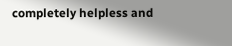completely helpless and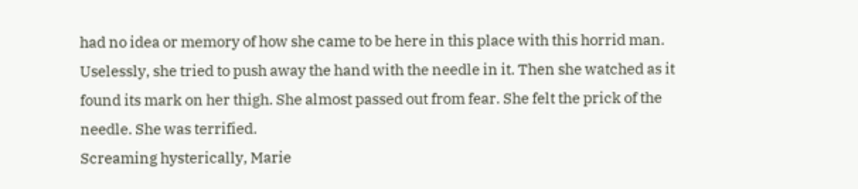had no idea or memory of how she came to be here in this place with this horrid man. Uselessly, she tried to push away the hand with the needle in it. Then she watched as it found its mark on her thigh. She almost passed out from fear. She felt the prick of the needle. She was terrified.
Screaming hysterically, Marie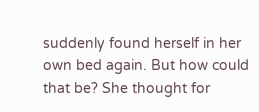suddenly found herself in her own bed again. But how could that be? She thought for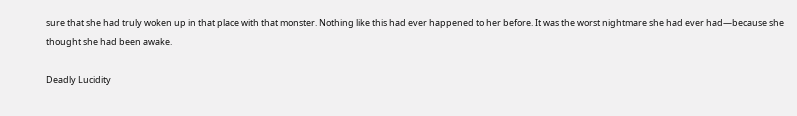sure that she had truly woken up in that place with that monster. Nothing like this had ever happened to her before. It was the worst nightmare she had ever had—because she thought she had been awake.

Deadly Lucidity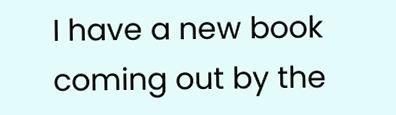I have a new book coming out by the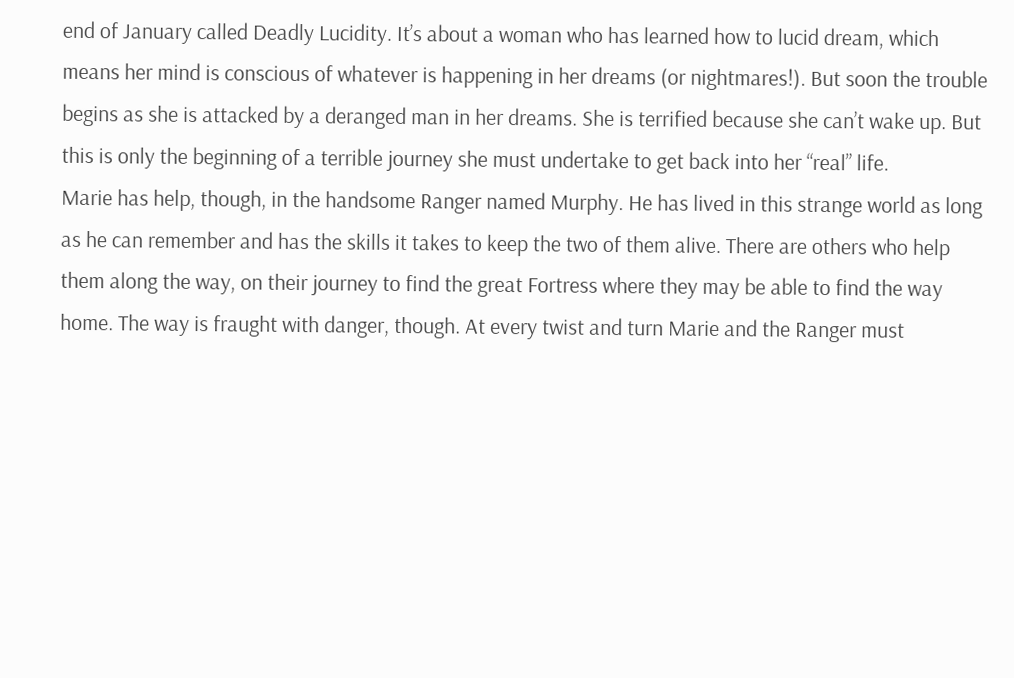end of January called Deadly Lucidity. It’s about a woman who has learned how to lucid dream, which means her mind is conscious of whatever is happening in her dreams (or nightmares!). But soon the trouble begins as she is attacked by a deranged man in her dreams. She is terrified because she can’t wake up. But this is only the beginning of a terrible journey she must undertake to get back into her “real” life.
Marie has help, though, in the handsome Ranger named Murphy. He has lived in this strange world as long as he can remember and has the skills it takes to keep the two of them alive. There are others who help them along the way, on their journey to find the great Fortress where they may be able to find the way home. The way is fraught with danger, though. At every twist and turn Marie and the Ranger must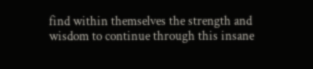find within themselves the strength and wisdom to continue through this insane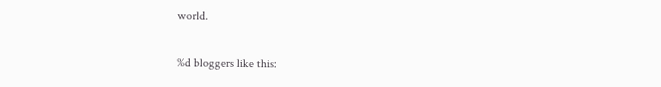world.

%d bloggers like this: